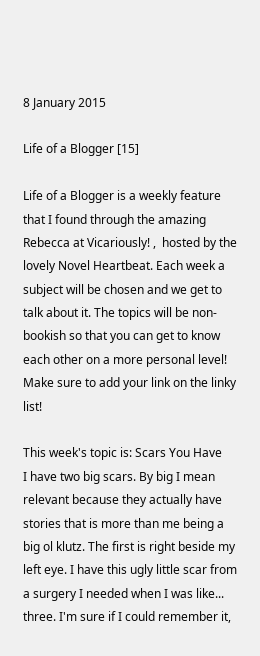8 January 2015

Life of a Blogger [15]

Life of a Blogger is a weekly feature that I found through the amazing Rebecca at Vicariously! ,  hosted by the lovely Novel Heartbeat. Each week a subject will be chosen and we get to talk about it. The topics will be non-bookish so that you can get to know each other on a more personal level! Make sure to add your link on the linky list!

This week's topic is: Scars You Have
I have two big scars. By big I mean relevant because they actually have stories that is more than me being a big ol klutz. The first is right beside my left eye. I have this ugly little scar from a surgery I needed when I was like... three. I'm sure if I could remember it,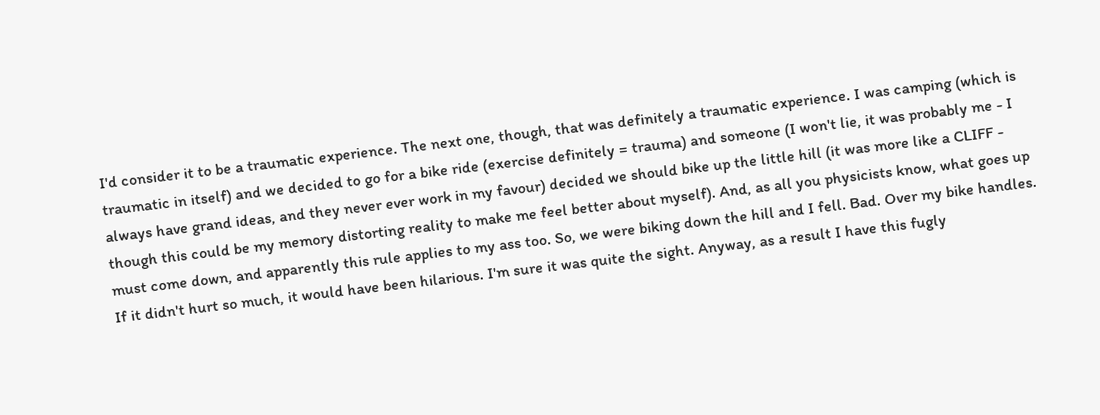I'd consider it to be a traumatic experience. The next one, though, that was definitely a traumatic experience. I was camping (which is traumatic in itself) and we decided to go for a bike ride (exercise definitely = trauma) and someone (I won't lie, it was probably me - I always have grand ideas, and they never ever work in my favour) decided we should bike up the little hill (it was more like a CLIFF - though this could be my memory distorting reality to make me feel better about myself). And, as all you physicists know, what goes up must come down, and apparently this rule applies to my ass too. So, we were biking down the hill and I fell. Bad. Over my bike handles. If it didn't hurt so much, it would have been hilarious. I'm sure it was quite the sight. Anyway, as a result I have this fugly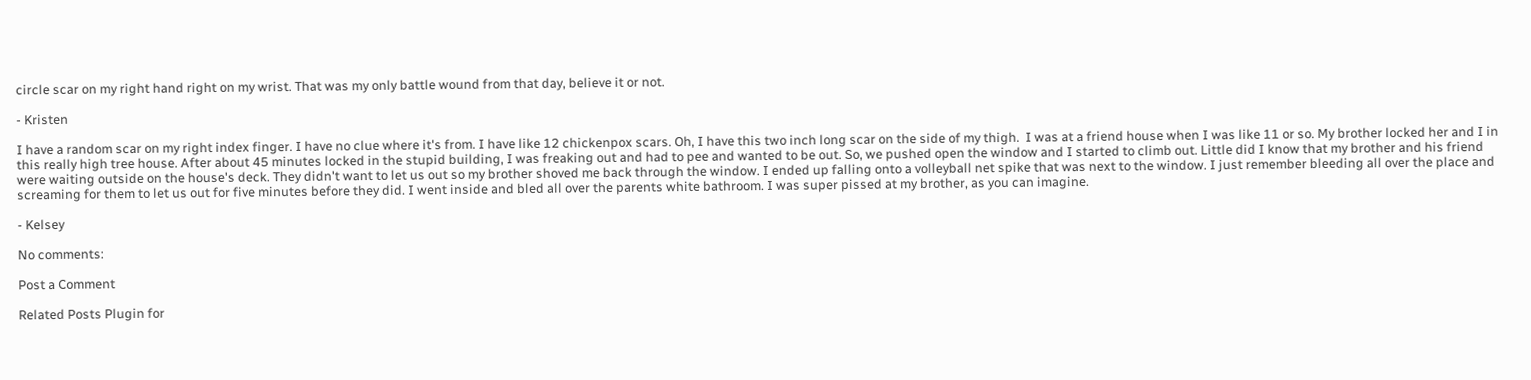circle scar on my right hand right on my wrist. That was my only battle wound from that day, believe it or not.

- Kristen

I have a random scar on my right index finger. I have no clue where it's from. I have like 12 chickenpox scars. Oh, I have this two inch long scar on the side of my thigh.  I was at a friend house when I was like 11 or so. My brother locked her and I in this really high tree house. After about 45 minutes locked in the stupid building, I was freaking out and had to pee and wanted to be out. So, we pushed open the window and I started to climb out. Little did I know that my brother and his friend were waiting outside on the house's deck. They didn't want to let us out so my brother shoved me back through the window. I ended up falling onto a volleyball net spike that was next to the window. I just remember bleeding all over the place and screaming for them to let us out for five minutes before they did. I went inside and bled all over the parents white bathroom. I was super pissed at my brother, as you can imagine.

- Kelsey

No comments:

Post a Comment

Related Posts Plugin for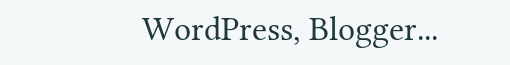WordPress, Blogger...